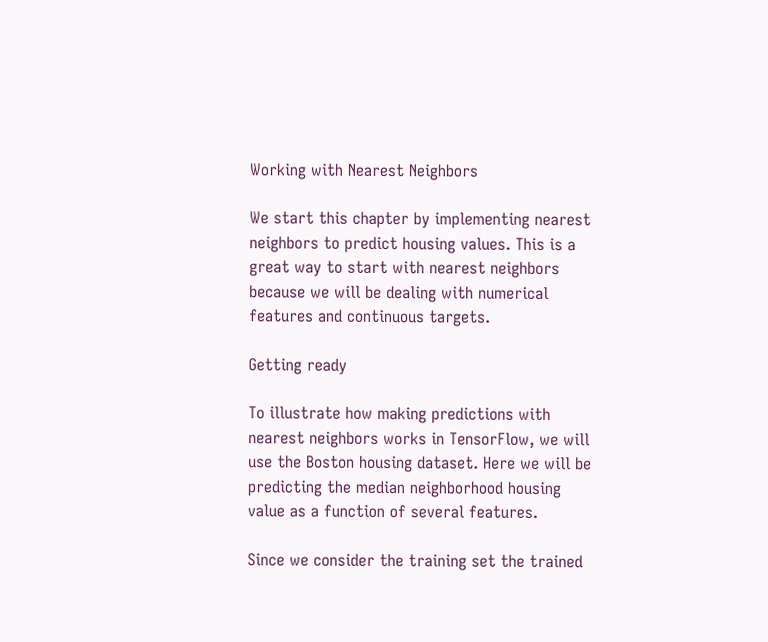Working with Nearest Neighbors

We start this chapter by implementing nearest neighbors to predict housing values. This is a great way to start with nearest neighbors because we will be dealing with numerical features and continuous targets.

Getting ready

To illustrate how making predictions with nearest neighbors works in TensorFlow, we will use the Boston housing dataset. Here we will be predicting the median neighborhood housing value as a function of several features.

Since we consider the training set the trained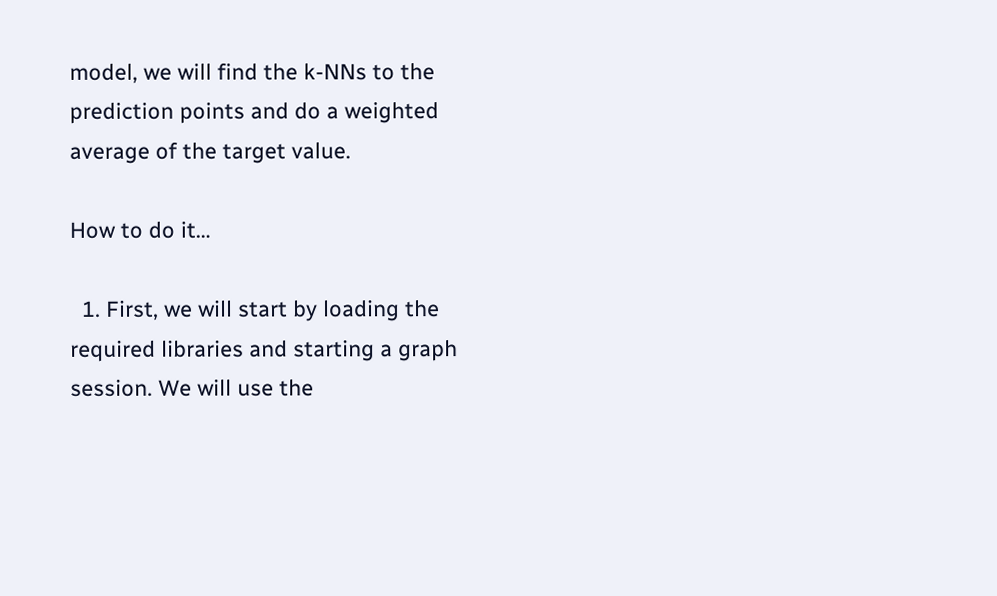model, we will find the k-NNs to the prediction points and do a weighted average of the target value.

How to do it…

  1. First, we will start by loading the required libraries and starting a graph session. We will use the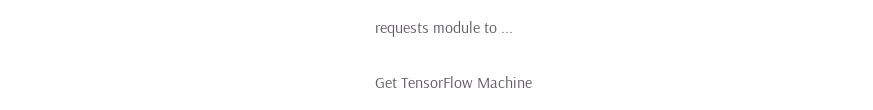requests module to ...

Get TensorFlow Machine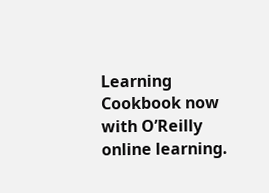Learning Cookbook now with O’Reilly online learning.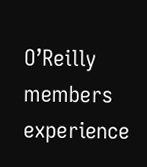O’Reilly members experience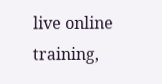live online training,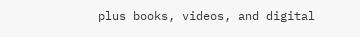plus books, videos, and digital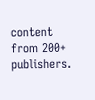content from 200+ publishers.